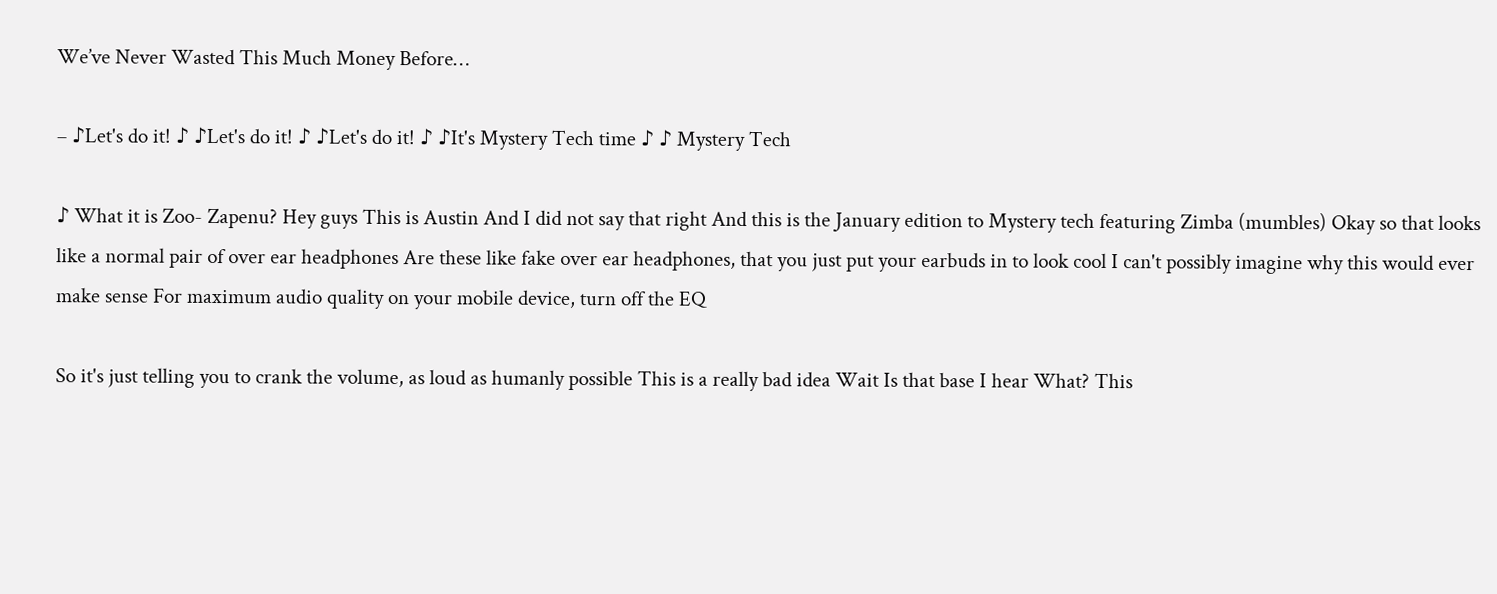We’ve Never Wasted This Much Money Before…

– ♪Let's do it! ♪ ♪Let's do it! ♪ ♪Let's do it! ♪ ♪It's Mystery Tech time ♪ ♪ Mystery Tech

♪ What it is Zoo- Zapenu? Hey guys This is Austin And I did not say that right And this is the January edition to Mystery tech featuring Zimba (mumbles) Okay so that looks like a normal pair of over ear headphones Are these like fake over ear headphones, that you just put your earbuds in to look cool I can't possibly imagine why this would ever make sense For maximum audio quality on your mobile device, turn off the EQ

So it's just telling you to crank the volume, as loud as humanly possible This is a really bad idea Wait Is that base I hear What? This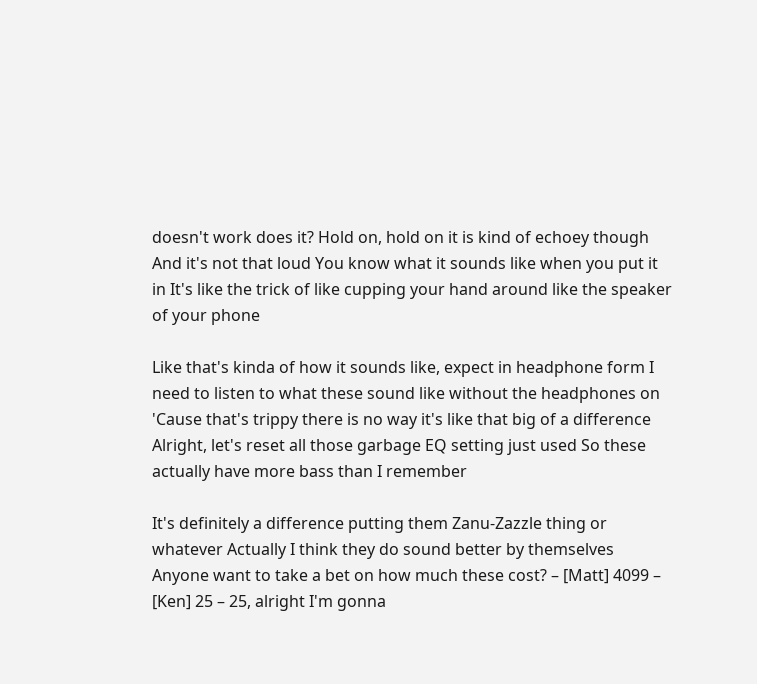doesn't work does it? Hold on, hold on it is kind of echoey though And it's not that loud You know what it sounds like when you put it in It's like the trick of like cupping your hand around like the speaker of your phone

Like that's kinda of how it sounds like, expect in headphone form I need to listen to what these sound like without the headphones on 'Cause that's trippy there is no way it's like that big of a difference Alright, let's reset all those garbage EQ setting just used So these actually have more bass than I remember

It's definitely a difference putting them Zanu-Zazzle thing or whatever Actually I think they do sound better by themselves Anyone want to take a bet on how much these cost? – [Matt] 4099 – [Ken] 25 – 25, alright I'm gonna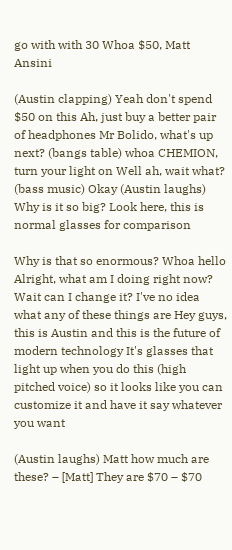go with with 30 Whoa $50, Matt Ansini

(Austin clapping) Yeah don't spend $50 on this Ah, just buy a better pair of headphones Mr Bolido, what's up next? (bangs table) whoa CHEMION, turn your light on Well ah, wait what? (bass music) Okay (Austin laughs) Why is it so big? Look here, this is normal glasses for comparison

Why is that so enormous? Whoa hello Alright, what am I doing right now? Wait can I change it? I've no idea what any of these things are Hey guys, this is Austin and this is the future of modern technology It's glasses that light up when you do this (high pitched voice) so it looks like you can customize it and have it say whatever you want

(Austin laughs) Matt how much are these? – [Matt] They are $70 – $70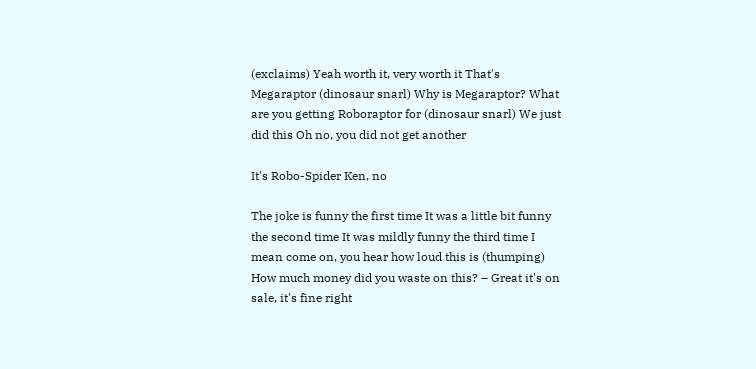(exclaims) Yeah worth it, very worth it That's Megaraptor (dinosaur snarl) Why is Megaraptor? What are you getting Roboraptor for (dinosaur snarl) We just did this Oh no, you did not get another

It's Robo-Spider Ken, no

The joke is funny the first time It was a little bit funny the second time It was mildly funny the third time I mean come on, you hear how loud this is (thumping) How much money did you waste on this? – Great it's on sale, it's fine right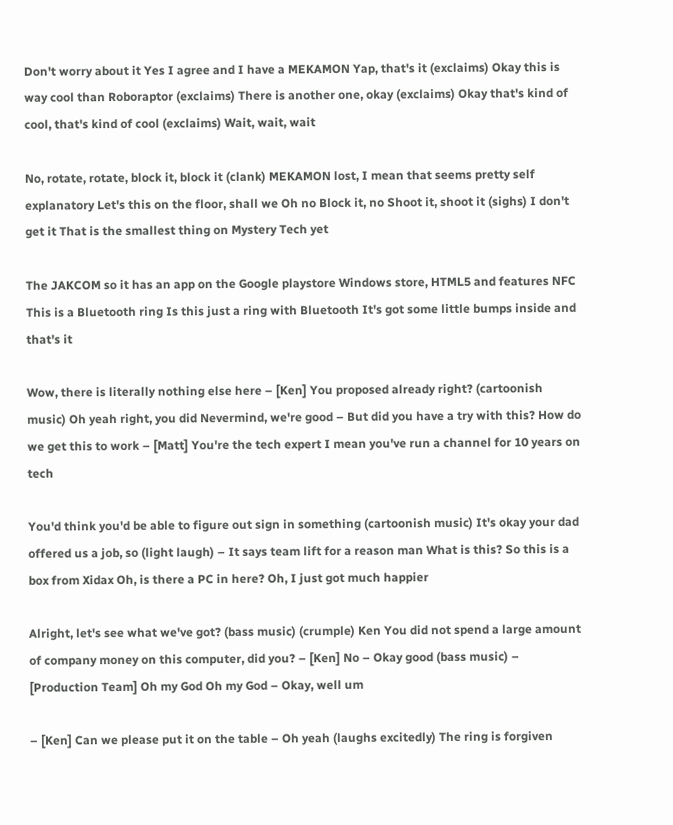Don't worry about it Yes I agree and I have a MEKAMON Yap, that's it (exclaims) Okay this is way cool than Roboraptor (exclaims) There is another one, okay (exclaims) Okay that's kind of cool, that's kind of cool (exclaims) Wait, wait, wait

No, rotate, rotate, block it, block it (clank) MEKAMON lost, I mean that seems pretty self explanatory Let's this on the floor, shall we Oh no Block it, no Shoot it, shoot it (sighs) I don't get it That is the smallest thing on Mystery Tech yet

The JAKCOM so it has an app on the Google playstore Windows store, HTML5 and features NFC This is a Bluetooth ring Is this just a ring with Bluetooth It's got some little bumps inside and that's it

Wow, there is literally nothing else here – [Ken] You proposed already right? (cartoonish music) Oh yeah right, you did Nevermind, we're good – But did you have a try with this? How do we get this to work – [Matt] You're the tech expert I mean you've run a channel for 10 years on tech

You'd think you'd be able to figure out sign in something (cartoonish music) It's okay your dad offered us a job, so (light laugh) – It says team lift for a reason man What is this? So this is a box from Xidax Oh, is there a PC in here? Oh, I just got much happier

Alright, let's see what we've got? (bass music) (crumple) Ken You did not spend a large amount of company money on this computer, did you? – [Ken] No – Okay good (bass music) – [Production Team] Oh my God Oh my God – Okay, well um

– [Ken] Can we please put it on the table – Oh yeah (laughs excitedly) The ring is forgiven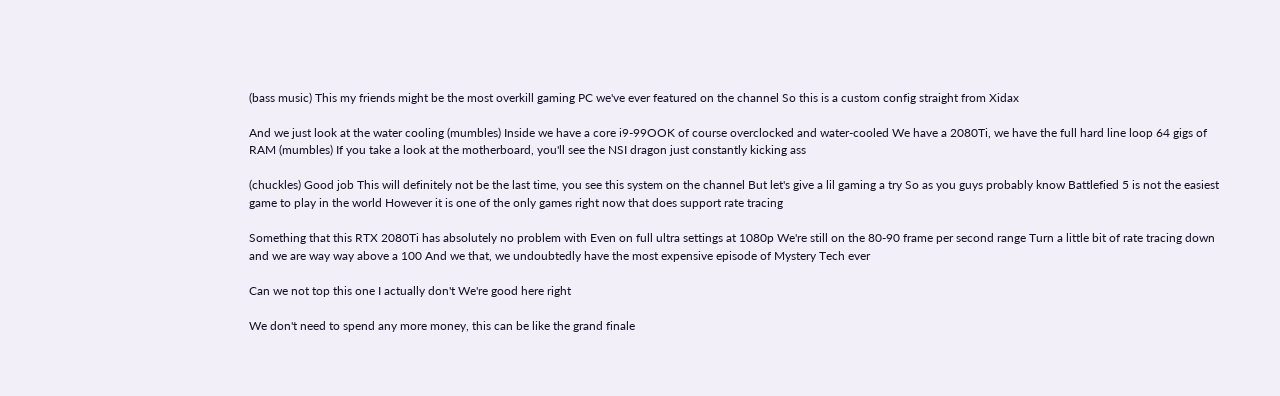(bass music) This my friends might be the most overkill gaming PC we've ever featured on the channel So this is a custom config straight from Xidax

And we just look at the water cooling (mumbles) Inside we have a core i9-99OOK of course overclocked and water-cooled We have a 2080Ti, we have the full hard line loop 64 gigs of RAM (mumbles) If you take a look at the motherboard, you'll see the NSI dragon just constantly kicking ass

(chuckles) Good job This will definitely not be the last time, you see this system on the channel But let's give a lil gaming a try So as you guys probably know Battlefied 5 is not the easiest game to play in the world However it is one of the only games right now that does support rate tracing

Something that this RTX 2080Ti has absolutely no problem with Even on full ultra settings at 1080p We're still on the 80-90 frame per second range Turn a little bit of rate tracing down and we are way way above a 100 And we that, we undoubtedly have the most expensive episode of Mystery Tech ever

Can we not top this one I actually don't We're good here right

We don't need to spend any more money, this can be like the grand finale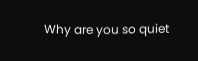Why are you so quiet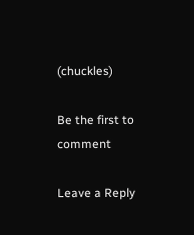(chuckles)

Be the first to comment

Leave a Reply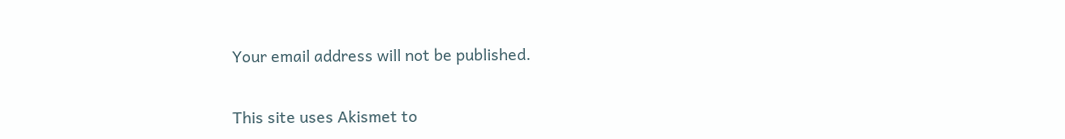Your email address will not be published.


This site uses Akismet to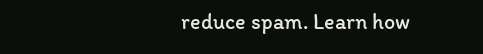reduce spam. Learn how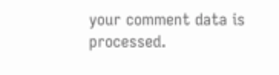your comment data is processed.